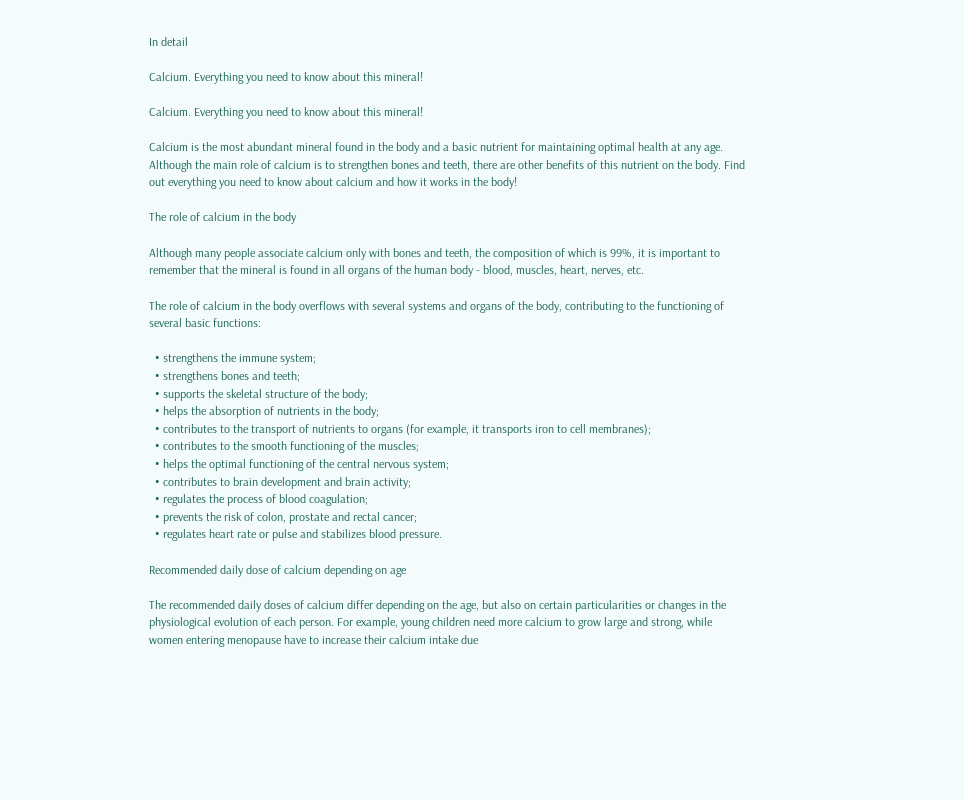In detail

Calcium. Everything you need to know about this mineral!

Calcium. Everything you need to know about this mineral!

Calcium is the most abundant mineral found in the body and a basic nutrient for maintaining optimal health at any age. Although the main role of calcium is to strengthen bones and teeth, there are other benefits of this nutrient on the body. Find out everything you need to know about calcium and how it works in the body!

The role of calcium in the body

Although many people associate calcium only with bones and teeth, the composition of which is 99%, it is important to remember that the mineral is found in all organs of the human body - blood, muscles, heart, nerves, etc.

The role of calcium in the body overflows with several systems and organs of the body, contributing to the functioning of several basic functions:

  • strengthens the immune system;
  • strengthens bones and teeth;
  • supports the skeletal structure of the body;
  • helps the absorption of nutrients in the body;
  • contributes to the transport of nutrients to organs (for example, it transports iron to cell membranes);
  • contributes to the smooth functioning of the muscles;
  • helps the optimal functioning of the central nervous system;
  • contributes to brain development and brain activity;
  • regulates the process of blood coagulation;
  • prevents the risk of colon, prostate and rectal cancer;
  • regulates heart rate or pulse and stabilizes blood pressure.

Recommended daily dose of calcium depending on age

The recommended daily doses of calcium differ depending on the age, but also on certain particularities or changes in the physiological evolution of each person. For example, young children need more calcium to grow large and strong, while women entering menopause have to increase their calcium intake due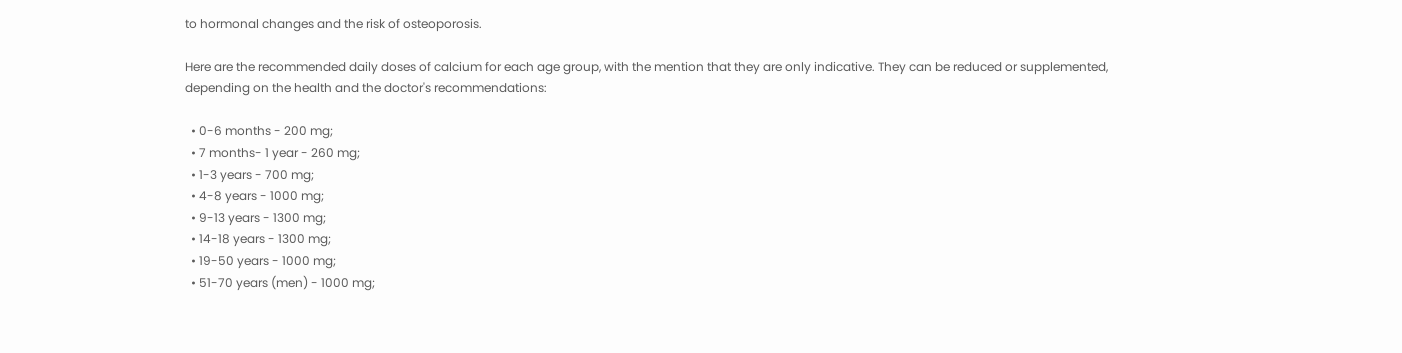to hormonal changes and the risk of osteoporosis.

Here are the recommended daily doses of calcium for each age group, with the mention that they are only indicative. They can be reduced or supplemented, depending on the health and the doctor's recommendations:

  • 0-6 months - 200 mg;
  • 7 months- 1 year - 260 mg;
  • 1-3 years - 700 mg;
  • 4-8 years - 1000 mg;
  • 9-13 years - 1300 mg;
  • 14-18 years - 1300 mg;
  • 19-50 years - 1000 mg;
  • 51-70 years (men) - 1000 mg;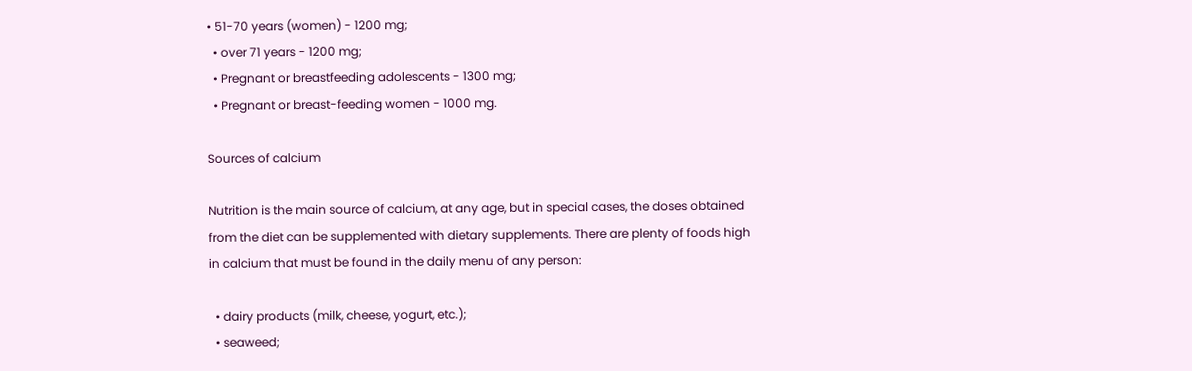• 51-70 years (women) - 1200 mg;
  • over 71 years - 1200 mg;
  • Pregnant or breastfeeding adolescents - 1300 mg;
  • Pregnant or breast-feeding women - 1000 mg.

Sources of calcium

Nutrition is the main source of calcium, at any age, but in special cases, the doses obtained from the diet can be supplemented with dietary supplements. There are plenty of foods high in calcium that must be found in the daily menu of any person:

  • dairy products (milk, cheese, yogurt, etc.);
  • seaweed;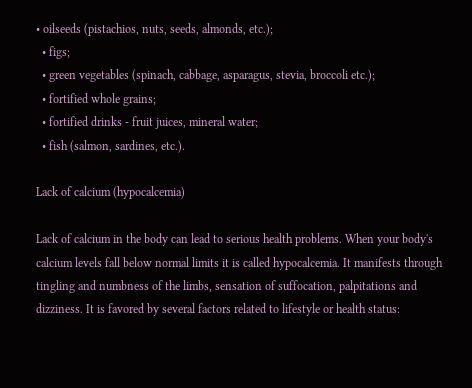• oilseeds (pistachios, nuts, seeds, almonds, etc.);
  • figs;
  • green vegetables (spinach, cabbage, asparagus, stevia, broccoli etc.);
  • fortified whole grains;
  • fortified drinks - fruit juices, mineral water;
  • fish (salmon, sardines, etc.).

Lack of calcium (hypocalcemia)

Lack of calcium in the body can lead to serious health problems. When your body's calcium levels fall below normal limits it is called hypocalcemia. It manifests through tingling and numbness of the limbs, sensation of suffocation, palpitations and dizziness. It is favored by several factors related to lifestyle or health status: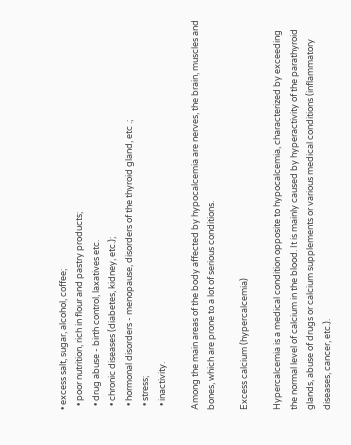• excess salt, sugar, alcohol, coffee;
  • poor nutrition, rich in flour and pastry products;
  • drug abuse - birth control, laxatives etc.
  • chronic diseases (diabetes, kidney, etc.);
  • hormonal disorders - menopause, disorders of the thyroid gland, etc .;
  • stress;
  • inactivity.

Among the main areas of the body affected by hypocalcemia are nerves, the brain, muscles and bones, which are prone to a lot of serious conditions.

Excess calcium (hypercalcemia)

Hypercalcemia is a medical condition opposite to hypocalcemia, characterized by exceeding the normal level of calcium in the blood. It is mainly caused by hyperactivity of the parathyroid glands, abuse of drugs or calcium supplements or various medical conditions (inflammatory diseases, cancer, etc.).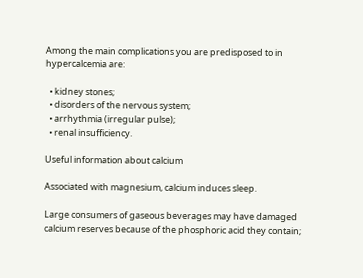Among the main complications you are predisposed to in hypercalcemia are:

  • kidney stones;
  • disorders of the nervous system;
  • arrhythmia (irregular pulse);
  • renal insufficiency.

Useful information about calcium

Associated with magnesium, calcium induces sleep.

Large consumers of gaseous beverages may have damaged calcium reserves because of the phosphoric acid they contain;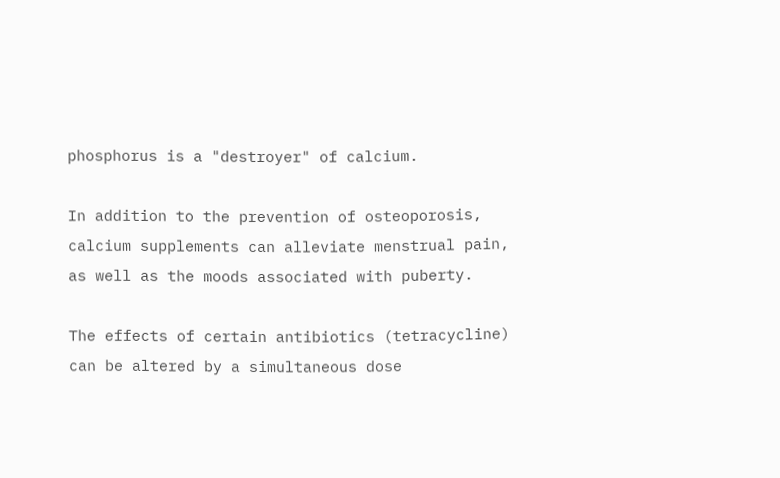phosphorus is a "destroyer" of calcium.

In addition to the prevention of osteoporosis, calcium supplements can alleviate menstrual pain, as well as the moods associated with puberty.

The effects of certain antibiotics (tetracycline) can be altered by a simultaneous dose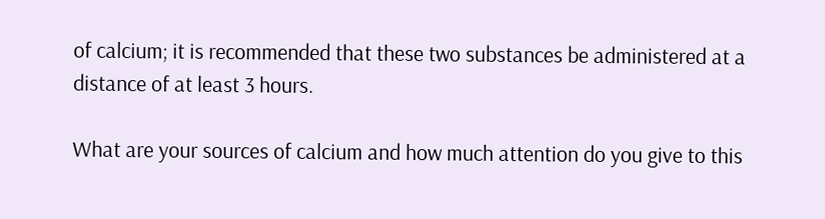of calcium; it is recommended that these two substances be administered at a distance of at least 3 hours.

What are your sources of calcium and how much attention do you give to this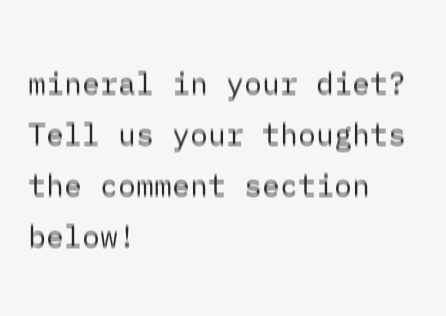mineral in your diet? Tell us your thoughts the comment section below!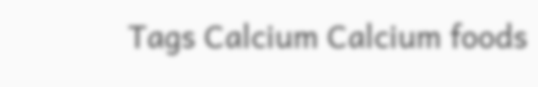Tags Calcium Calcium foods